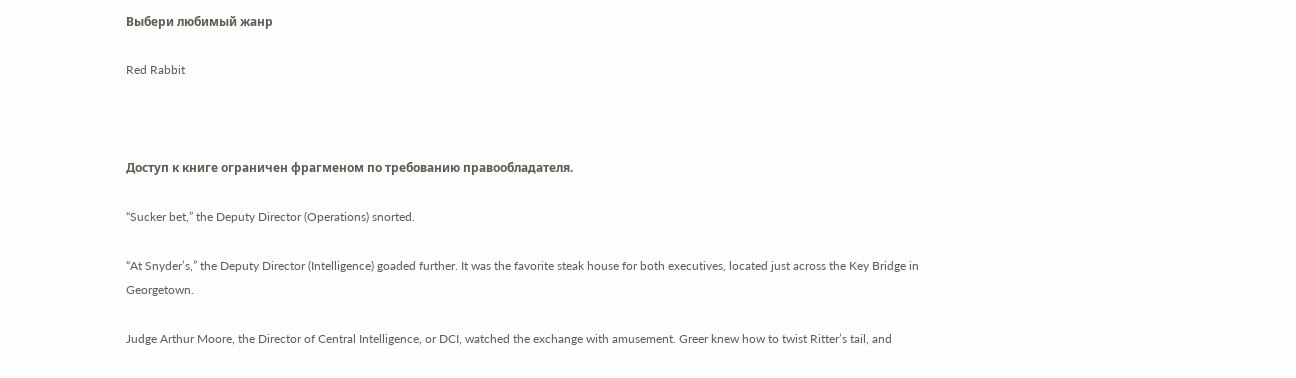Выбери любимый жанр

Red Rabbit



Доступ к книге ограничен фрагменом по требованию правообладателя.

“Sucker bet,” the Deputy Director (Operations) snorted.

“At Snyder’s,” the Deputy Director (Intelligence) goaded further. It was the favorite steak house for both executives, located just across the Key Bridge in Georgetown.

Judge Arthur Moore, the Director of Central Intelligence, or DCI, watched the exchange with amusement. Greer knew how to twist Ritter’s tail, and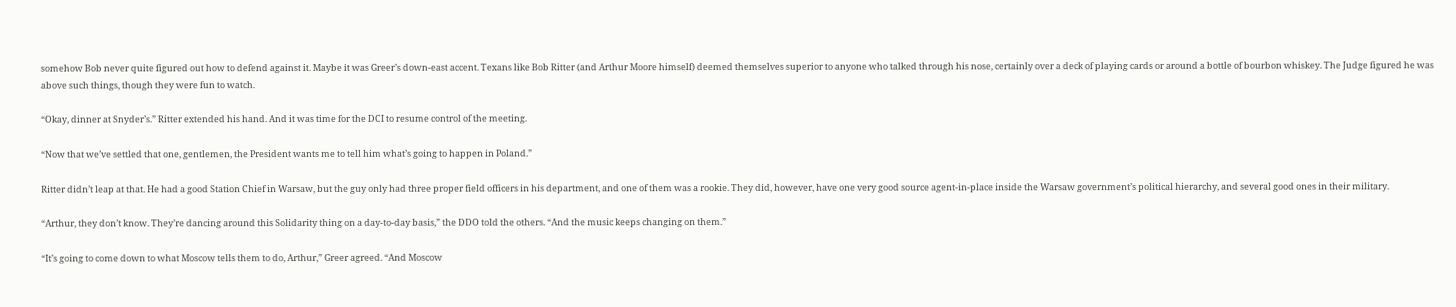somehow Bob never quite figured out how to defend against it. Maybe it was Greer’s down-east accent. Texans like Bob Ritter (and Arthur Moore himself) deemed themselves superior to anyone who talked through his nose, certainly over a deck of playing cards or around a bottle of bourbon whiskey. The Judge figured he was above such things, though they were fun to watch.

“Okay, dinner at Snyder’s.” Ritter extended his hand. And it was time for the DCI to resume control of the meeting.

“Now that we’ve settled that one, gentlemen, the President wants me to tell him what’s going to happen in Poland.”

Ritter didn’t leap at that. He had a good Station Chief in Warsaw, but the guy only had three proper field officers in his department, and one of them was a rookie. They did, however, have one very good source agent-in-place inside the Warsaw government’s political hierarchy, and several good ones in their military.

“Arthur, they don’t know. They’re dancing around this Solidarity thing on a day-to-day basis,” the DDO told the others. “And the music keeps changing on them.”

“It’s going to come down to what Moscow tells them to do, Arthur,” Greer agreed. “And Moscow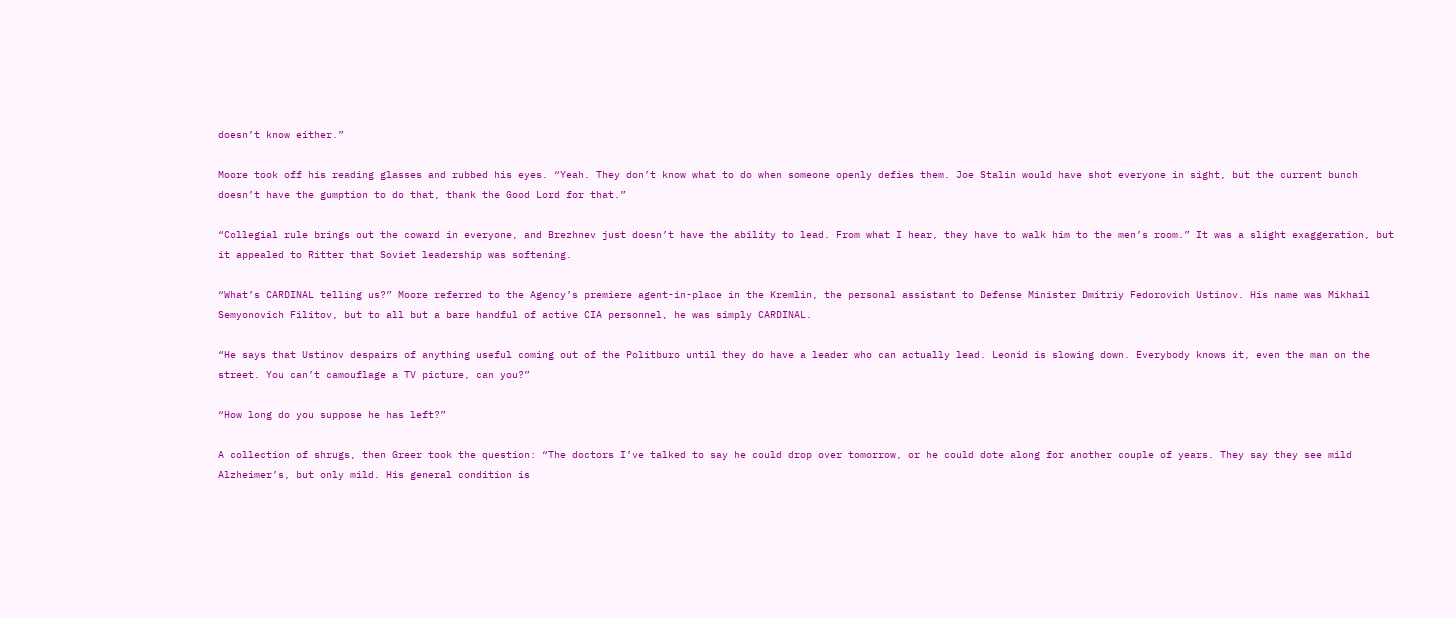doesn’t know either.”

Moore took off his reading glasses and rubbed his eyes. “Yeah. They don’t know what to do when someone openly defies them. Joe Stalin would have shot everyone in sight, but the current bunch doesn’t have the gumption to do that, thank the Good Lord for that.”

“Collegial rule brings out the coward in everyone, and Brezhnev just doesn’t have the ability to lead. From what I hear, they have to walk him to the men’s room.” It was a slight exaggeration, but it appealed to Ritter that Soviet leadership was softening.

“What’s CARDINAL telling us?” Moore referred to the Agency’s premiere agent-in-place in the Kremlin, the personal assistant to Defense Minister Dmitriy Fedorovich Ustinov. His name was Mikhail Semyonovich Filitov, but to all but a bare handful of active CIA personnel, he was simply CARDINAL.

“He says that Ustinov despairs of anything useful coming out of the Politburo until they do have a leader who can actually lead. Leonid is slowing down. Everybody knows it, even the man on the street. You can’t camouflage a TV picture, can you?”

“How long do you suppose he has left?”

A collection of shrugs, then Greer took the question: “The doctors I’ve talked to say he could drop over tomorrow, or he could dote along for another couple of years. They say they see mild Alzheimer’s, but only mild. His general condition is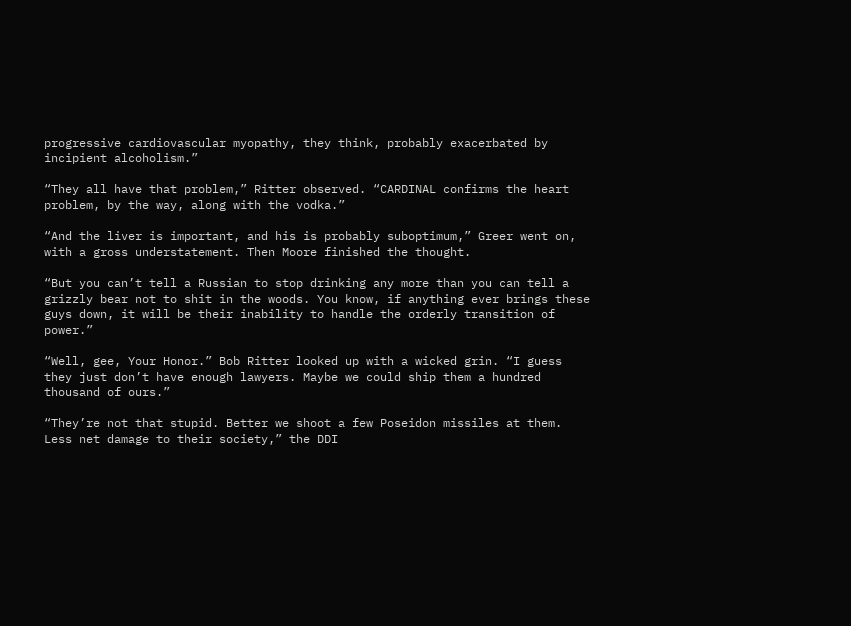progressive cardiovascular myopathy, they think, probably exacerbated by incipient alcoholism.”

“They all have that problem,” Ritter observed. “CARDINAL confirms the heart problem, by the way, along with the vodka.”

“And the liver is important, and his is probably suboptimum,” Greer went on, with a gross understatement. Then Moore finished the thought.

“But you can’t tell a Russian to stop drinking any more than you can tell a grizzly bear not to shit in the woods. You know, if anything ever brings these guys down, it will be their inability to handle the orderly transition of power.”

“Well, gee, Your Honor.” Bob Ritter looked up with a wicked grin. “I guess they just don’t have enough lawyers. Maybe we could ship them a hundred thousand of ours.”

“They’re not that stupid. Better we shoot a few Poseidon missiles at them. Less net damage to their society,” the DDI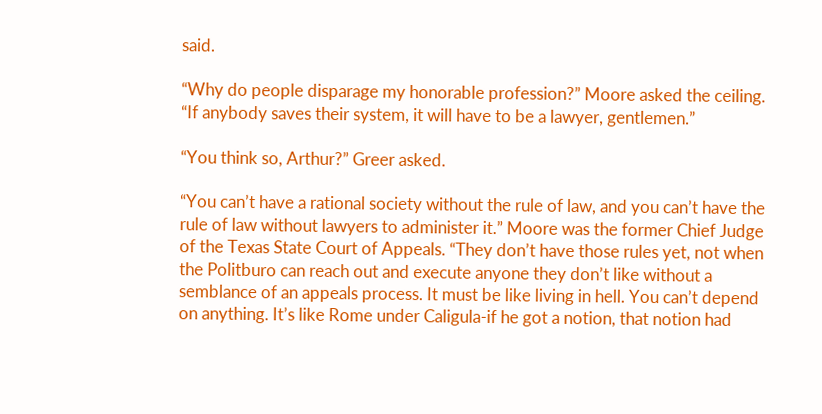said.

“Why do people disparage my honorable profession?” Moore asked the ceiling. “If anybody saves their system, it will have to be a lawyer, gentlemen.”

“You think so, Arthur?” Greer asked.

“You can’t have a rational society without the rule of law, and you can’t have the rule of law without lawyers to administer it.” Moore was the former Chief Judge of the Texas State Court of Appeals. “They don’t have those rules yet, not when the Politburo can reach out and execute anyone they don’t like without a semblance of an appeals process. It must be like living in hell. You can’t depend on anything. It’s like Rome under Caligula-if he got a notion, that notion had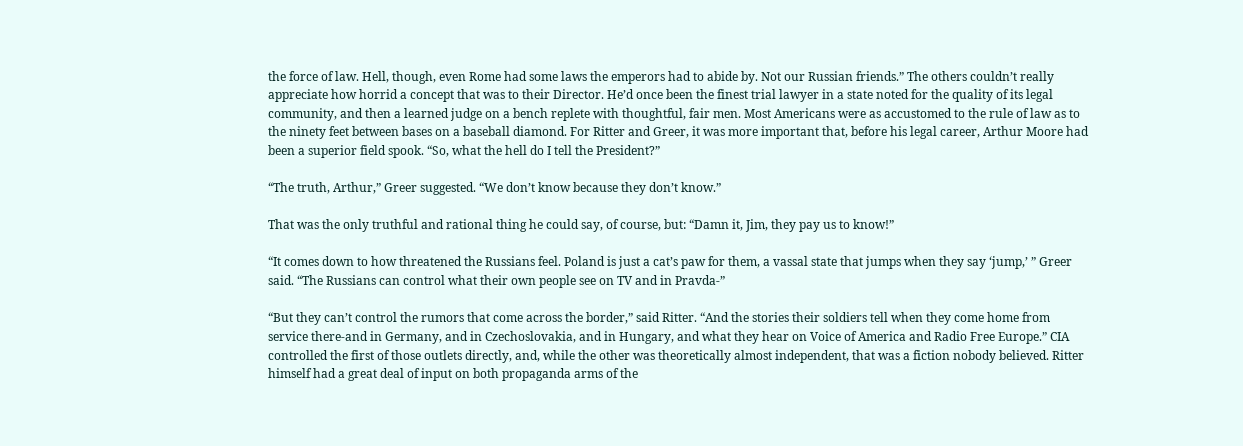the force of law. Hell, though, even Rome had some laws the emperors had to abide by. Not our Russian friends.” The others couldn’t really appreciate how horrid a concept that was to their Director. He’d once been the finest trial lawyer in a state noted for the quality of its legal community, and then a learned judge on a bench replete with thoughtful, fair men. Most Americans were as accustomed to the rule of law as to the ninety feet between bases on a baseball diamond. For Ritter and Greer, it was more important that, before his legal career, Arthur Moore had been a superior field spook. “So, what the hell do I tell the President?”

“The truth, Arthur,” Greer suggested. “We don’t know because they don’t know.”

That was the only truthful and rational thing he could say, of course, but: “Damn it, Jim, they pay us to know!”

“It comes down to how threatened the Russians feel. Poland is just a cat’s paw for them, a vassal state that jumps when they say ‘jump,’ ” Greer said. “The Russians can control what their own people see on TV and in Pravda-”

“But they can’t control the rumors that come across the border,” said Ritter. “And the stories their soldiers tell when they come home from service there-and in Germany, and in Czechoslovakia, and in Hungary, and what they hear on Voice of America and Radio Free Europe.” CIA controlled the first of those outlets directly, and, while the other was theoretically almost independent, that was a fiction nobody believed. Ritter himself had a great deal of input on both propaganda arms of the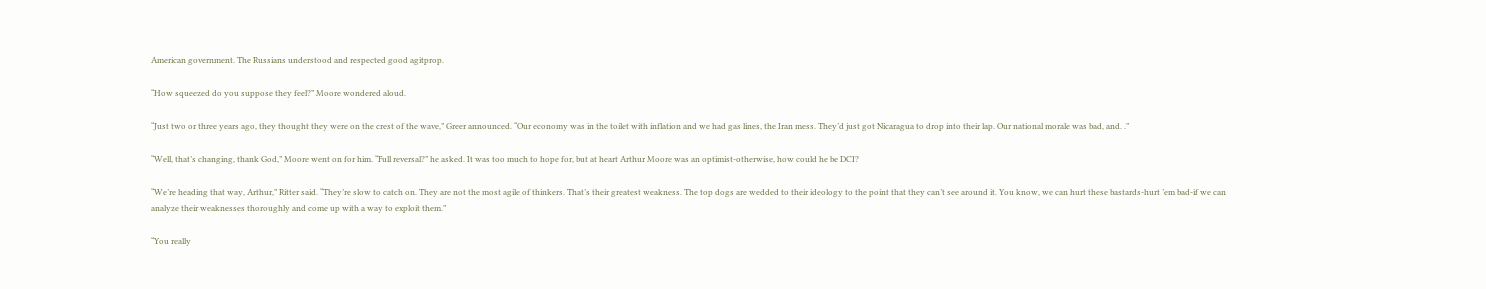American government. The Russians understood and respected good agitprop.

“How squeezed do you suppose they feel?” Moore wondered aloud.

“Just two or three years ago, they thought they were on the crest of the wave,” Greer announced. “Our economy was in the toilet with inflation and we had gas lines, the Iran mess. They’d just got Nicaragua to drop into their lap. Our national morale was bad, and. .”

“Well, that’s changing, thank God,” Moore went on for him. “Full reversal?” he asked. It was too much to hope for, but at heart Arthur Moore was an optimist-otherwise, how could he be DCI?

“We’re heading that way, Arthur,” Ritter said. “They’re slow to catch on. They are not the most agile of thinkers. That’s their greatest weakness. The top dogs are wedded to their ideology to the point that they can’t see around it. You know, we can hurt these bastards-hurt ’em bad-if we can analyze their weaknesses thoroughly and come up with a way to exploit them.”

“You really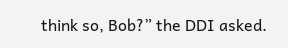think so, Bob?” the DDI asked.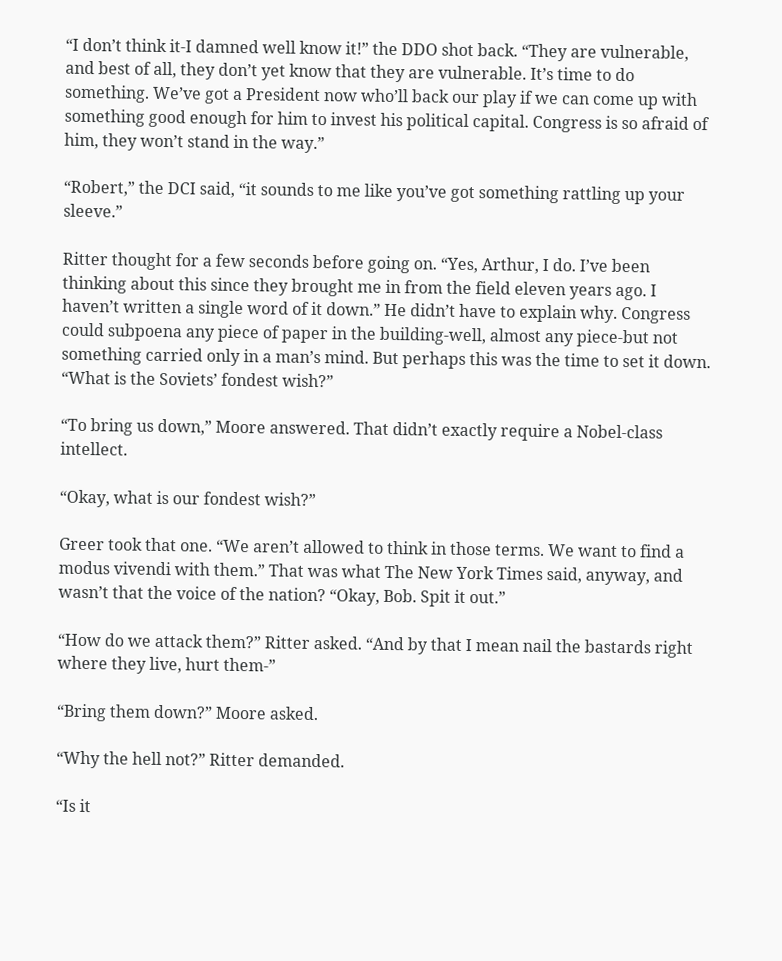“I don’t think it-I damned well know it!” the DDO shot back. “They are vulnerable, and best of all, they don’t yet know that they are vulnerable. It’s time to do something. We’ve got a President now who’ll back our play if we can come up with something good enough for him to invest his political capital. Congress is so afraid of him, they won’t stand in the way.”

“Robert,” the DCI said, “it sounds to me like you’ve got something rattling up your sleeve.”

Ritter thought for a few seconds before going on. “Yes, Arthur, I do. I’ve been thinking about this since they brought me in from the field eleven years ago. I haven’t written a single word of it down.” He didn’t have to explain why. Congress could subpoena any piece of paper in the building-well, almost any piece-but not something carried only in a man’s mind. But perhaps this was the time to set it down. “What is the Soviets’ fondest wish?”

“To bring us down,” Moore answered. That didn’t exactly require a Nobel-class intellect.

“Okay, what is our fondest wish?”

Greer took that one. “We aren’t allowed to think in those terms. We want to find a modus vivendi with them.” That was what The New York Times said, anyway, and wasn’t that the voice of the nation? “Okay, Bob. Spit it out.”

“How do we attack them?” Ritter asked. “And by that I mean nail the bastards right where they live, hurt them-”

“Bring them down?” Moore asked.

“Why the hell not?” Ritter demanded.

“Is it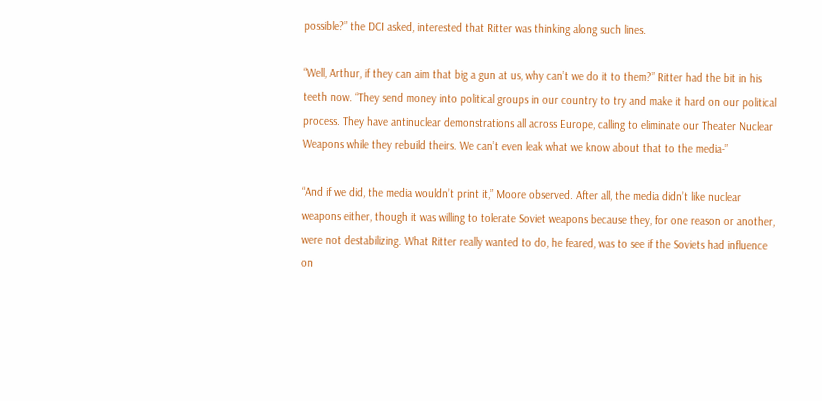possible?” the DCI asked, interested that Ritter was thinking along such lines.

“Well, Arthur, if they can aim that big a gun at us, why can’t we do it to them?” Ritter had the bit in his teeth now. “They send money into political groups in our country to try and make it hard on our political process. They have antinuclear demonstrations all across Europe, calling to eliminate our Theater Nuclear Weapons while they rebuild theirs. We can’t even leak what we know about that to the media-”

“And if we did, the media wouldn’t print it,” Moore observed. After all, the media didn’t like nuclear weapons either, though it was willing to tolerate Soviet weapons because they, for one reason or another, were not destabilizing. What Ritter really wanted to do, he feared, was to see if the Soviets had influence on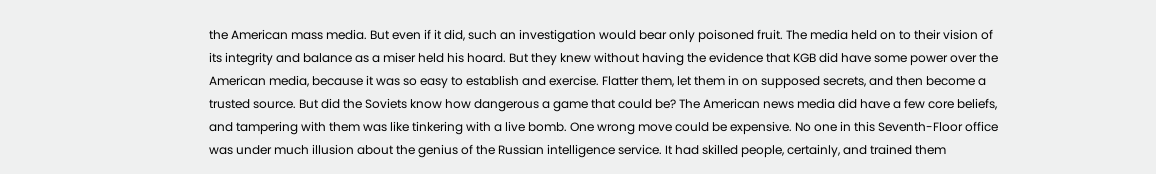the American mass media. But even if it did, such an investigation would bear only poisoned fruit. The media held on to their vision of its integrity and balance as a miser held his hoard. But they knew without having the evidence that KGB did have some power over the American media, because it was so easy to establish and exercise. Flatter them, let them in on supposed secrets, and then become a trusted source. But did the Soviets know how dangerous a game that could be? The American news media did have a few core beliefs, and tampering with them was like tinkering with a live bomb. One wrong move could be expensive. No one in this Seventh-Floor office was under much illusion about the genius of the Russian intelligence service. It had skilled people, certainly, and trained them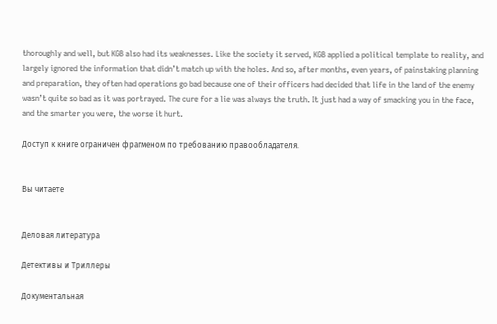thoroughly and well, but KGB also had its weaknesses. Like the society it served, KGB applied a political template to reality, and largely ignored the information that didn’t match up with the holes. And so, after months, even years, of painstaking planning and preparation, they often had operations go bad because one of their officers had decided that life in the land of the enemy wasn’t quite so bad as it was portrayed. The cure for a lie was always the truth. It just had a way of smacking you in the face, and the smarter you were, the worse it hurt.

Доступ к книге ограничен фрагменом по требованию правообладателя.


Вы читаете


Деловая литература

Детективы и Триллеры

Документальная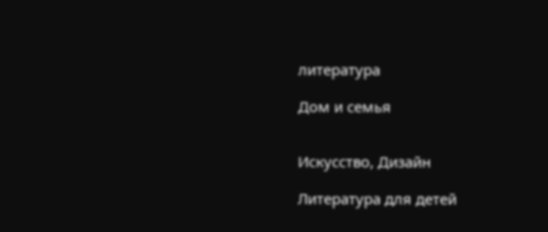литература

Дом и семья


Искусство, Дизайн

Литература для детей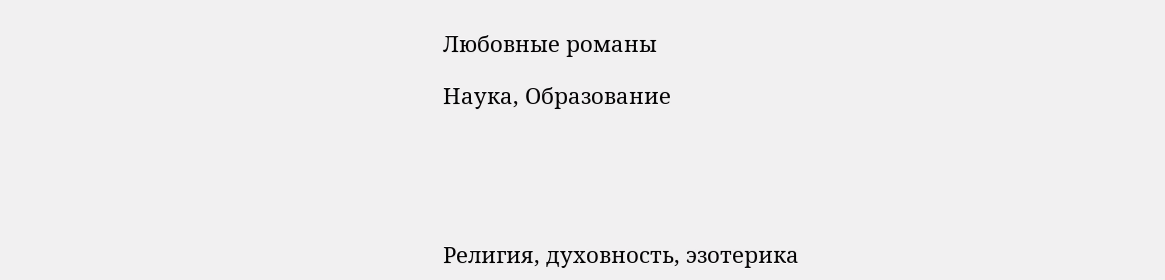Любовные романы

Наука, Образование





Религия, духовность, эзотерика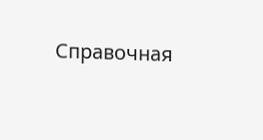Справочная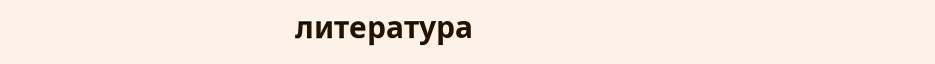литература